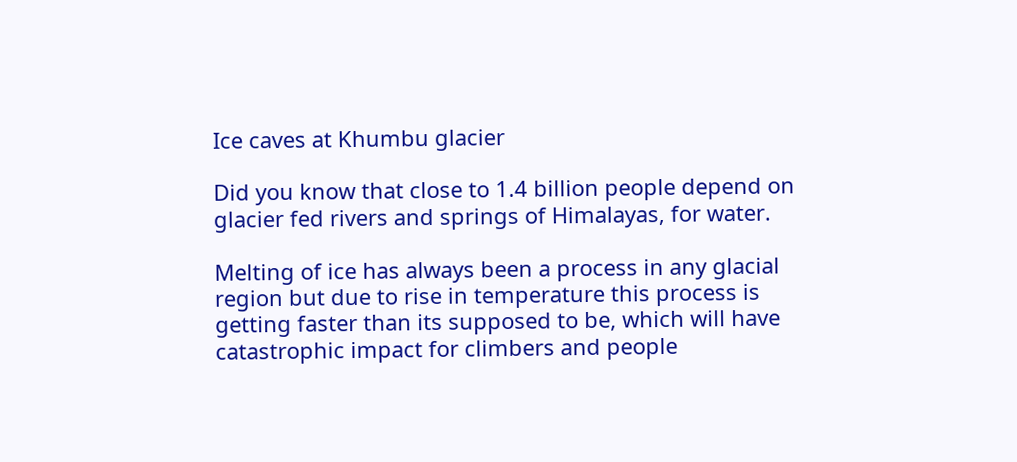Ice caves at Khumbu glacier

Did you know that close to 1.4 billion people depend on glacier fed rivers and springs of Himalayas, for water.

Melting of ice has always been a process in any glacial region but due to rise in temperature this process is getting faster than its supposed to be, which will have catastrophic impact for climbers and people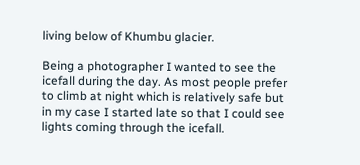living below of Khumbu glacier.

Being a photographer I wanted to see the icefall during the day. As most people prefer to climb at night which is relatively safe but in my case I started late so that I could see lights coming through the icefall.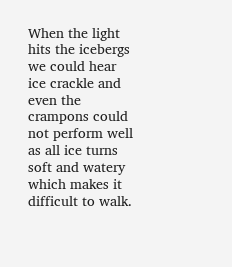When the light hits the icebergs we could hear ice crackle and even the crampons could not perform well as all ice turns soft and watery which makes it difficult to walk.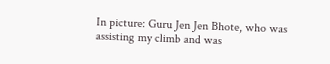In picture: Guru Jen Jen Bhote, who was assisting my climb and was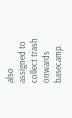also assigned to collect trash onwards basecamp.